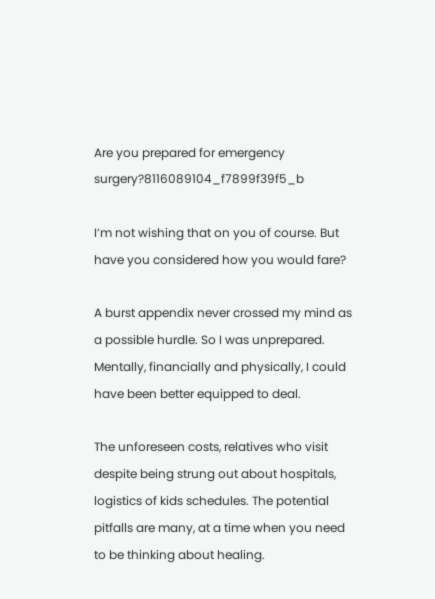Are you prepared for emergency surgery?8116089104_f7899f39f5_b

I’m not wishing that on you of course. But have you considered how you would fare?

A burst appendix never crossed my mind as a possible hurdle. So I was unprepared. Mentally, financially and physically, I could have been better equipped to deal.

The unforeseen costs, relatives who visit despite being strung out about hospitals, logistics of kids schedules. The potential pitfalls are many, at a time when you need to be thinking about healing.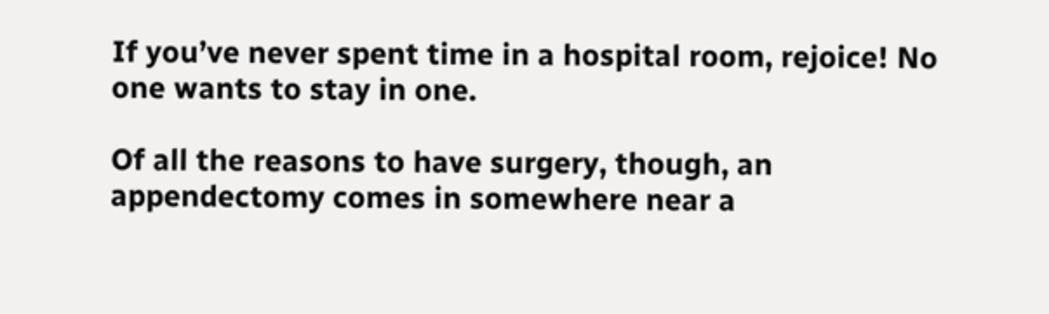If you’ve never spent time in a hospital room, rejoice! No one wants to stay in one.

Of all the reasons to have surgery, though, an appendectomy comes in somewhere near a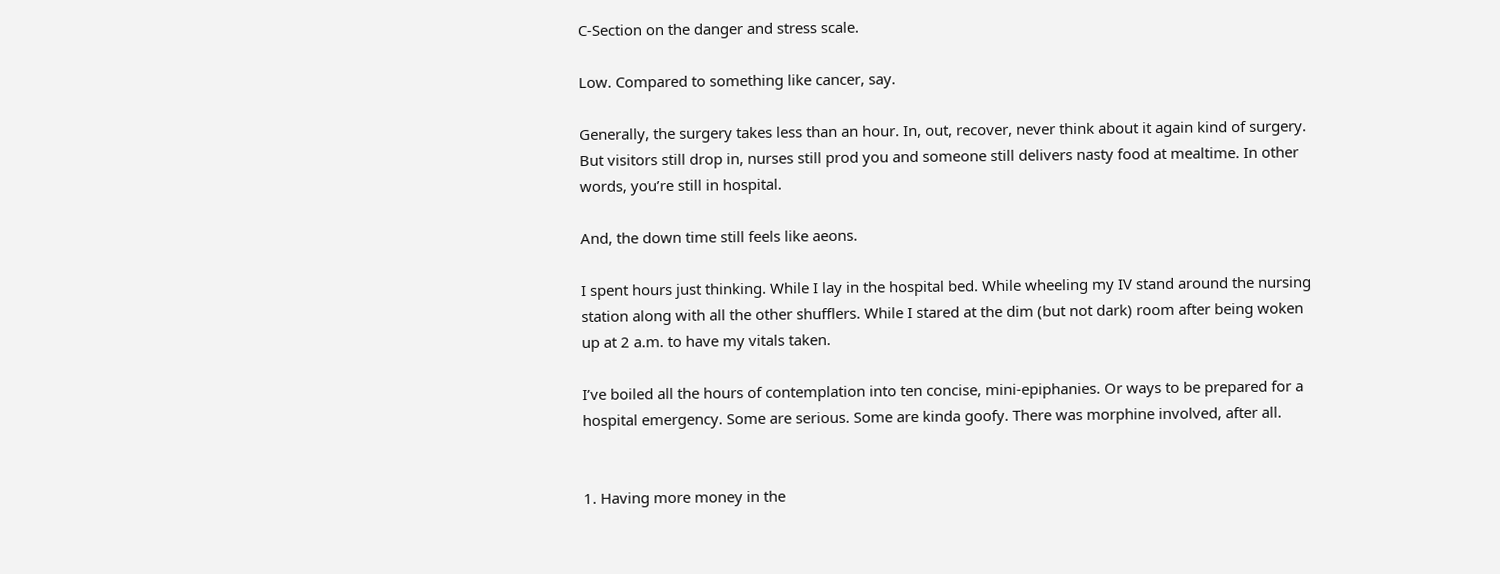C-Section on the danger and stress scale.

Low. Compared to something like cancer, say.

Generally, the surgery takes less than an hour. In, out, recover, never think about it again kind of surgery. But visitors still drop in, nurses still prod you and someone still delivers nasty food at mealtime. In other words, you’re still in hospital.

And, the down time still feels like aeons.

I spent hours just thinking. While I lay in the hospital bed. While wheeling my IV stand around the nursing station along with all the other shufflers. While I stared at the dim (but not dark) room after being woken up at 2 a.m. to have my vitals taken.

I’ve boiled all the hours of contemplation into ten concise, mini-epiphanies. Or ways to be prepared for a hospital emergency. Some are serious. Some are kinda goofy. There was morphine involved, after all.


1. Having more money in the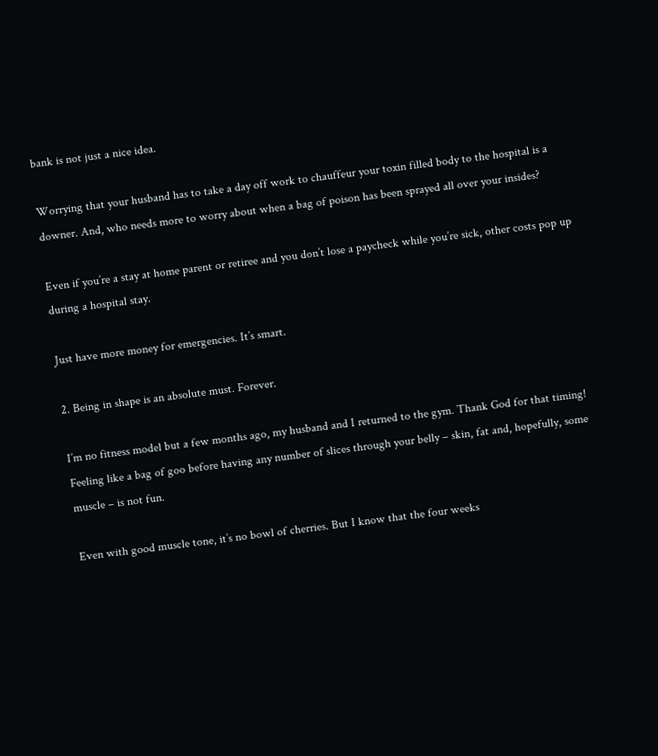bank is not just a nice idea.

Worrying that your husband has to take a day off work to chauffeur your toxin filled body to the hospital is a downer. And, who needs more to worry about when a bag of poison has been sprayed all over your insides?

Even if you’re a stay at home parent or retiree and you don’t lose a paycheck while you’re sick, other costs pop up during a hospital stay.

Just have more money for emergencies. It’s smart.

2. Being in shape is an absolute must. Forever.

I’m no fitness model but a few months ago, my husband and I returned to the gym. Thank God for that timing! Feeling like a bag of goo before having any number of slices through your belly – skin, fat and, hopefully, some muscle – is not fun.

Even with good muscle tone, it’s no bowl of cherries. But I know that the four weeks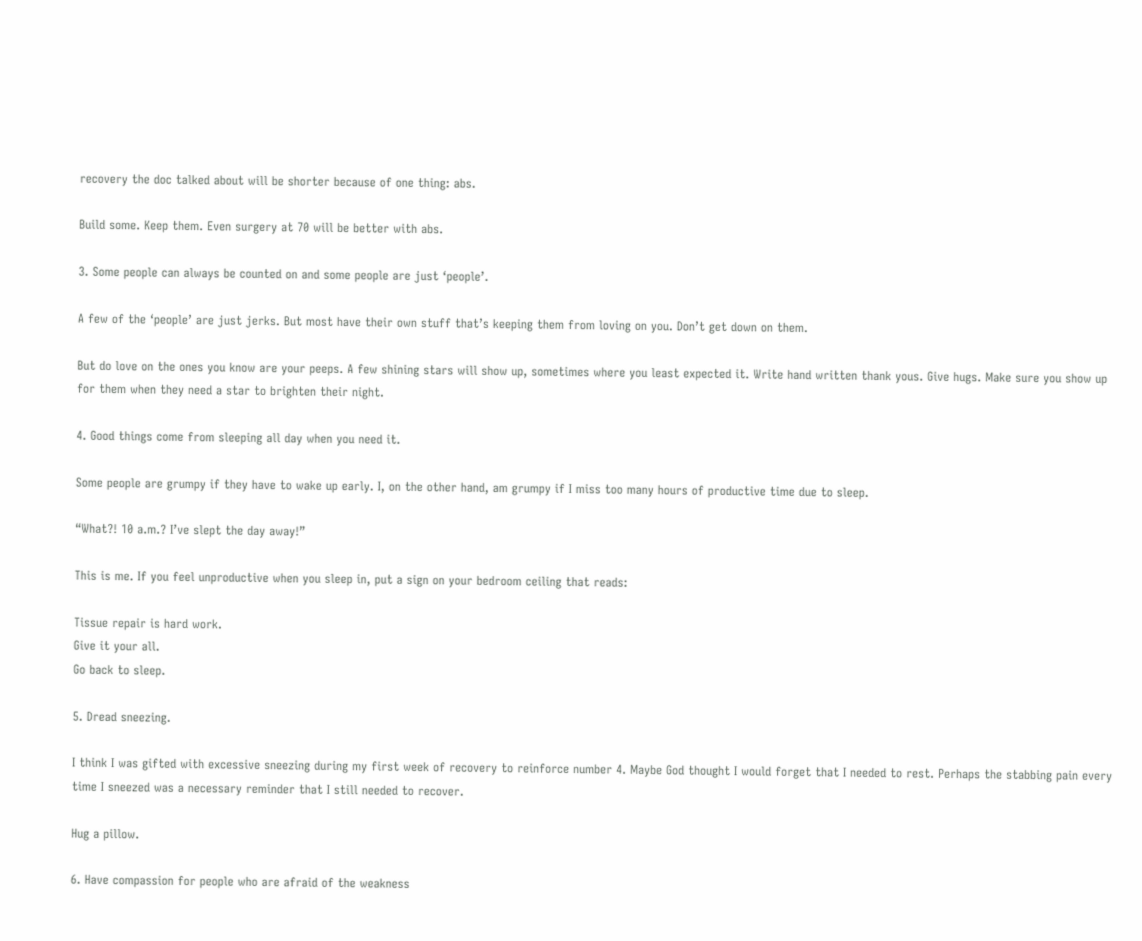recovery the doc talked about will be shorter because of one thing: abs.

Build some. Keep them. Even surgery at 70 will be better with abs.

3. Some people can always be counted on and some people are just ‘people’.

A few of the ‘people’ are just jerks. But most have their own stuff that’s keeping them from loving on you. Don’t get down on them.

But do love on the ones you know are your peeps. A few shining stars will show up, sometimes where you least expected it. Write hand written thank yous. Give hugs. Make sure you show up for them when they need a star to brighten their night.

4. Good things come from sleeping all day when you need it.

Some people are grumpy if they have to wake up early. I, on the other hand, am grumpy if I miss too many hours of productive time due to sleep.

“What?! 10 a.m.? I’ve slept the day away!”

This is me. If you feel unproductive when you sleep in, put a sign on your bedroom ceiling that reads:

Tissue repair is hard work.
Give it your all.
Go back to sleep.

5. Dread sneezing.

I think I was gifted with excessive sneezing during my first week of recovery to reinforce number 4. Maybe God thought I would forget that I needed to rest. Perhaps the stabbing pain every time I sneezed was a necessary reminder that I still needed to recover.

Hug a pillow.

6. Have compassion for people who are afraid of the weakness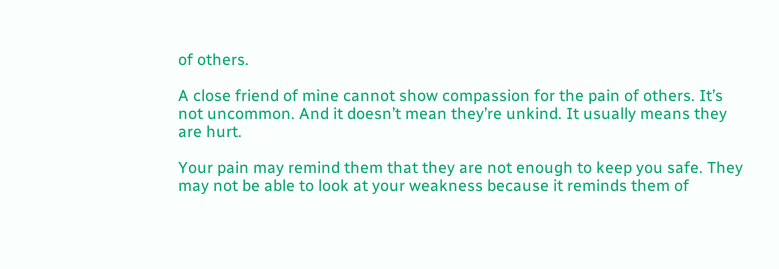of others.

A close friend of mine cannot show compassion for the pain of others. It’s not uncommon. And it doesn’t mean they’re unkind. It usually means they are hurt.

Your pain may remind them that they are not enough to keep you safe. They may not be able to look at your weakness because it reminds them of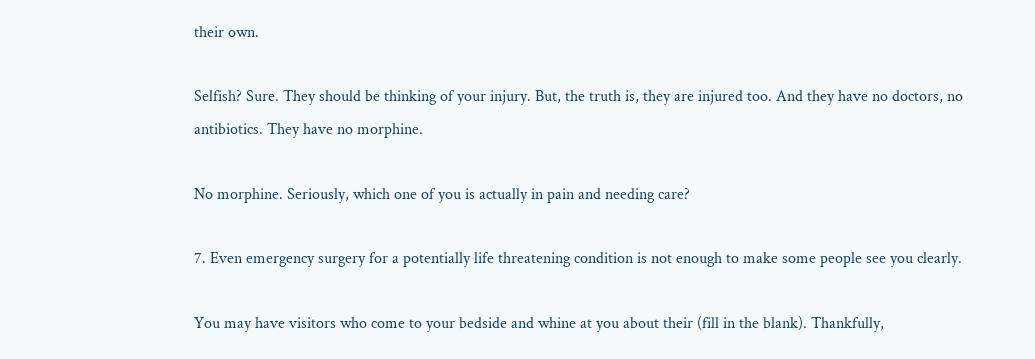their own.

Selfish? Sure. They should be thinking of your injury. But, the truth is, they are injured too. And they have no doctors, no antibiotics. They have no morphine.

No morphine. Seriously, which one of you is actually in pain and needing care?

7. Even emergency surgery for a potentially life threatening condition is not enough to make some people see you clearly.

You may have visitors who come to your bedside and whine at you about their (fill in the blank). Thankfully,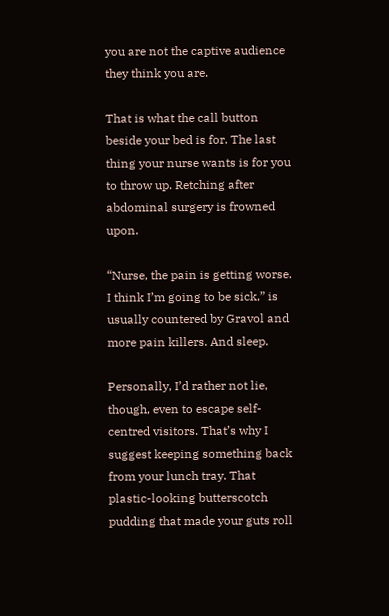you are not the captive audience they think you are.

That is what the call button beside your bed is for. The last thing your nurse wants is for you to throw up. Retching after abdominal surgery is frowned upon.

“Nurse, the pain is getting worse. I think I’m going to be sick,” is usually countered by Gravol and more pain killers. And sleep.

Personally, I’d rather not lie, though, even to escape self-centred visitors. That’s why I suggest keeping something back from your lunch tray. That plastic-looking butterscotch pudding that made your guts roll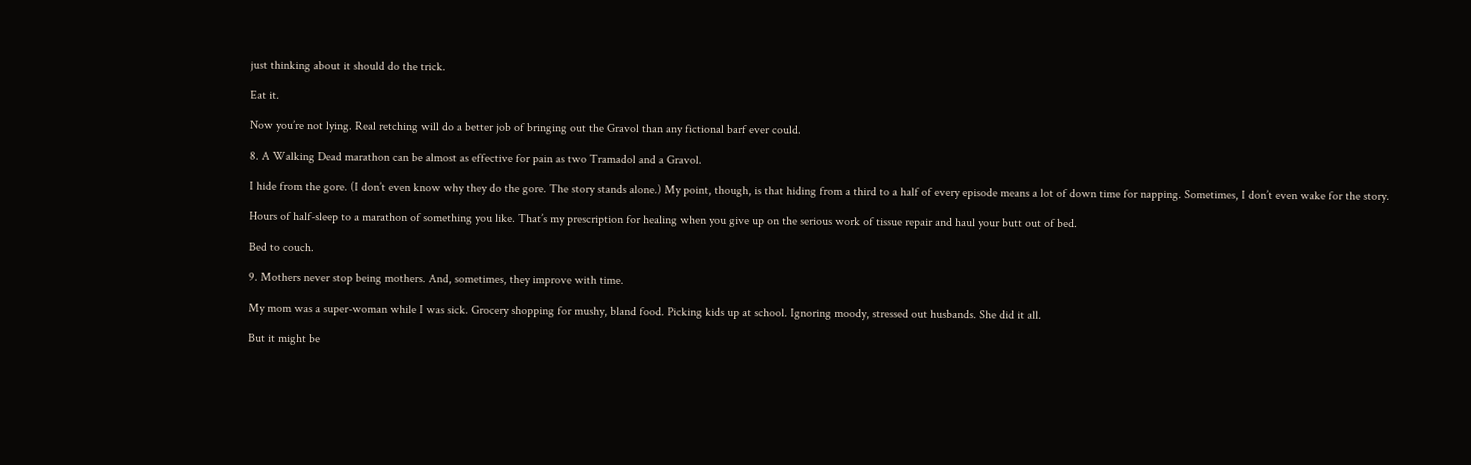just thinking about it should do the trick.

Eat it.

Now you’re not lying. Real retching will do a better job of bringing out the Gravol than any fictional barf ever could.

8. A Walking Dead marathon can be almost as effective for pain as two Tramadol and a Gravol.

I hide from the gore. (I don’t even know why they do the gore. The story stands alone.) My point, though, is that hiding from a third to a half of every episode means a lot of down time for napping. Sometimes, I don’t even wake for the story.

Hours of half-sleep to a marathon of something you like. That’s my prescription for healing when you give up on the serious work of tissue repair and haul your butt out of bed.

Bed to couch.

9. Mothers never stop being mothers. And, sometimes, they improve with time.

My mom was a super-woman while I was sick. Grocery shopping for mushy, bland food. Picking kids up at school. Ignoring moody, stressed out husbands. She did it all.

But it might be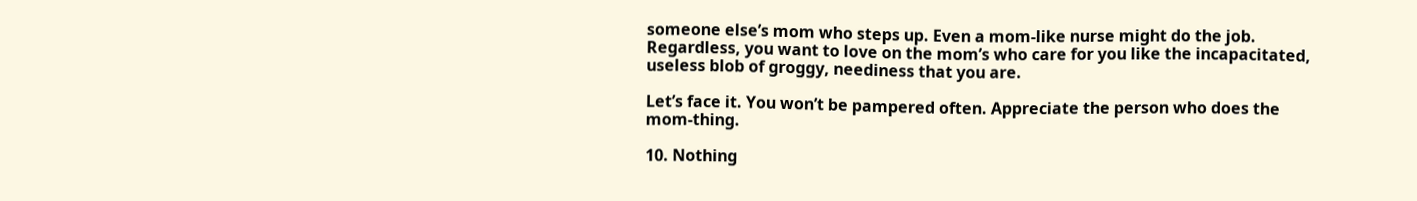someone else’s mom who steps up. Even a mom-like nurse might do the job. Regardless, you want to love on the mom’s who care for you like the incapacitated, useless blob of groggy, neediness that you are.

Let’s face it. You won’t be pampered often. Appreciate the person who does the mom-thing.

10. Nothing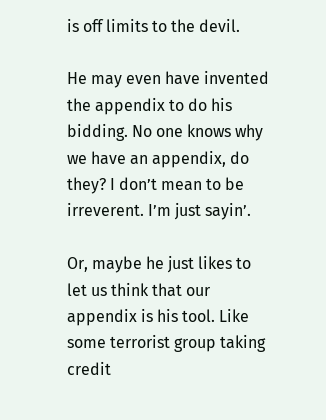is off limits to the devil.

He may even have invented the appendix to do his bidding. No one knows why we have an appendix, do they? I don’t mean to be irreverent. I’m just sayin’.

Or, maybe he just likes to let us think that our appendix is his tool. Like some terrorist group taking credit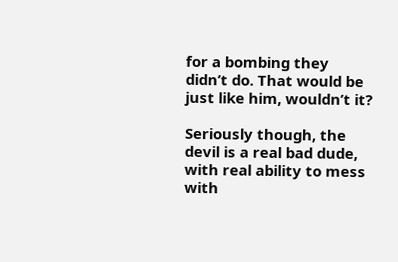for a bombing they didn’t do. That would be just like him, wouldn’t it?

Seriously though, the devil is a real bad dude, with real ability to mess with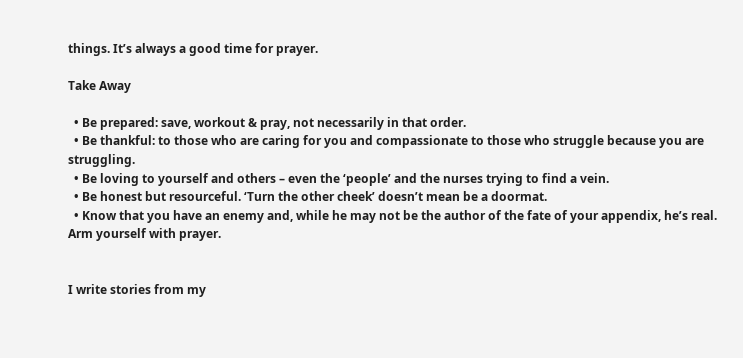things. It’s always a good time for prayer.

Take Away

  • Be prepared: save, workout & pray, not necessarily in that order.
  • Be thankful: to those who are caring for you and compassionate to those who struggle because you are struggling.
  • Be loving to yourself and others – even the ‘people’ and the nurses trying to find a vein.
  • Be honest but resourceful. ‘Turn the other cheek’ doesn’t mean be a doormat.
  • Know that you have an enemy and, while he may not be the author of the fate of your appendix, he’s real. Arm yourself with prayer.


I write stories from my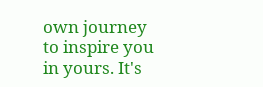own journey to inspire you in yours. It's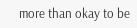more than okay to be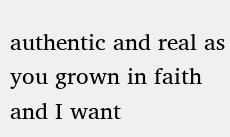authentic and real as you grown in faith and I want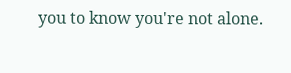you to know you're not alone.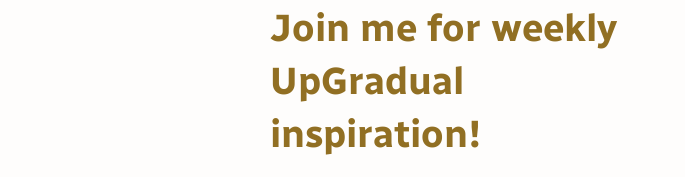Join me for weekly UpGradual inspiration!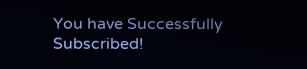You have Successfully Subscribed!